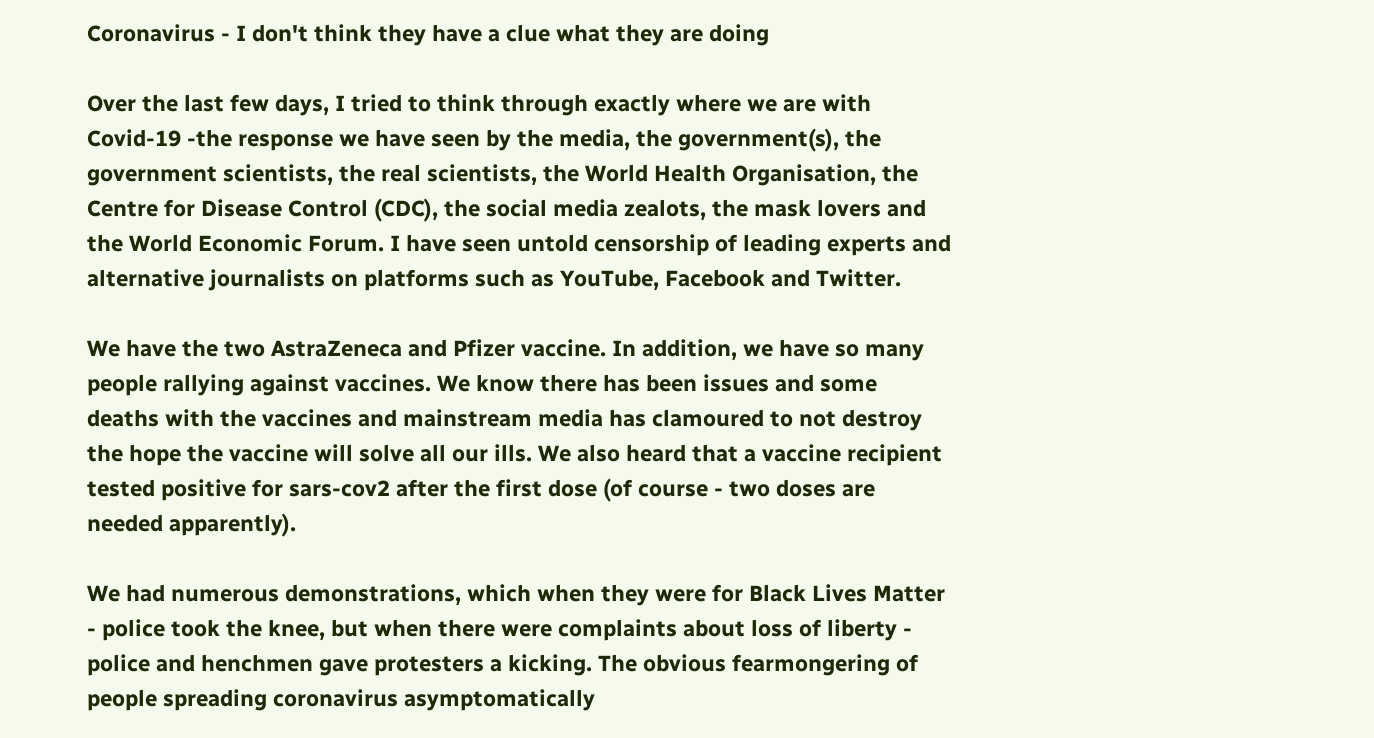Coronavirus - I don't think they have a clue what they are doing

Over the last few days, I tried to think through exactly where we are with Covid-19 -the response we have seen by the media, the government(s), the government scientists, the real scientists, the World Health Organisation, the Centre for Disease Control (CDC), the social media zealots, the mask lovers and the World Economic Forum. I have seen untold censorship of leading experts and alternative journalists on platforms such as YouTube, Facebook and Twitter.

We have the two AstraZeneca and Pfizer vaccine. In addition, we have so many people rallying against vaccines. We know there has been issues and some  deaths with the vaccines and mainstream media has clamoured to not destroy the hope the vaccine will solve all our ills. We also heard that a vaccine recipient tested positive for sars-cov2 after the first dose (of course - two doses are needed apparently).

We had numerous demonstrations, which when they were for Black Lives Matter - police took the knee, but when there were complaints about loss of liberty - police and henchmen gave protesters a kicking. The obvious fearmongering of people spreading coronavirus asymptomatically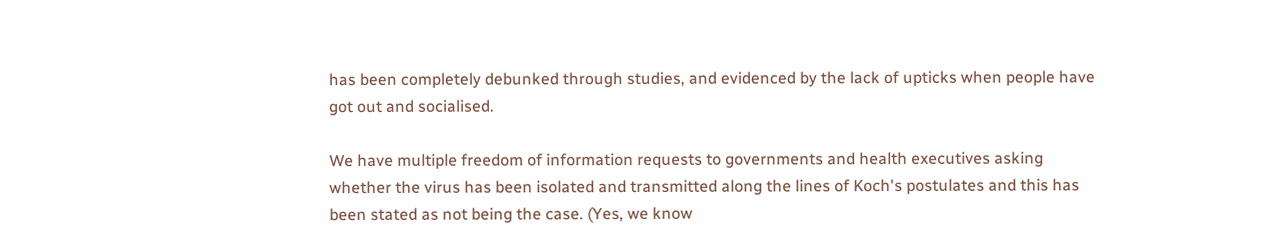has been completely debunked through studies, and evidenced by the lack of upticks when people have got out and socialised.

We have multiple freedom of information requests to governments and health executives asking whether the virus has been isolated and transmitted along the lines of Koch's postulates and this has been stated as not being the case. (Yes, we know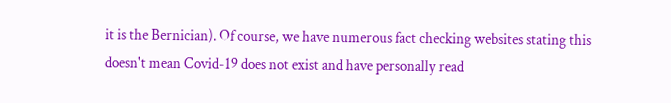it is the Bernician). Of course, we have numerous fact checking websites stating this doesn't mean Covid-19 does not exist and have personally read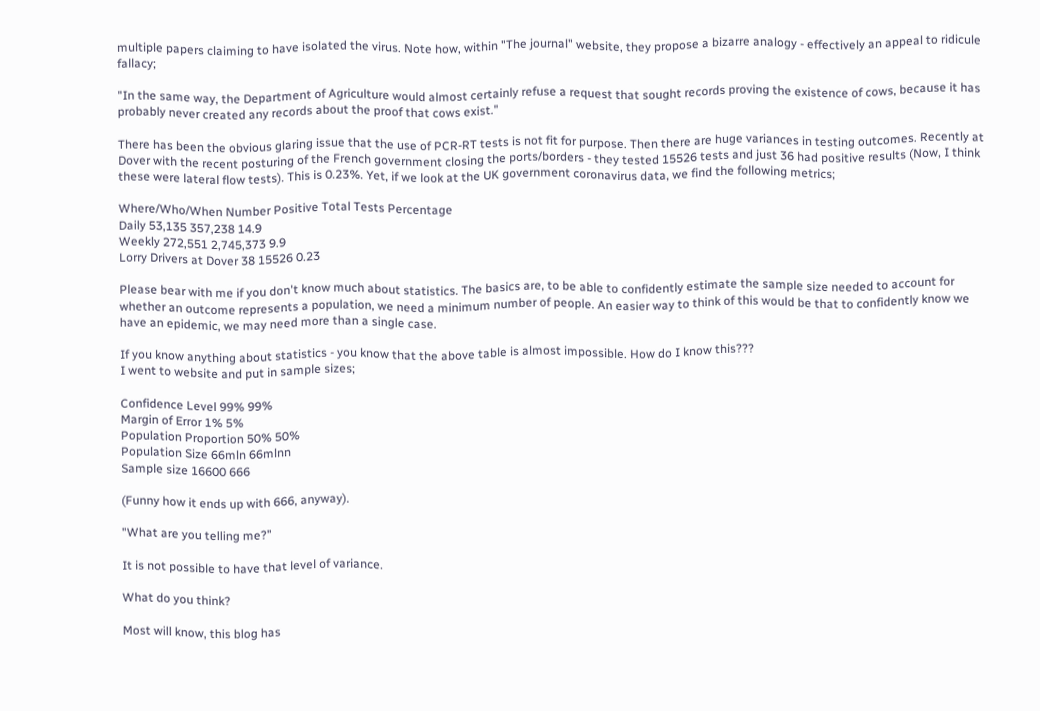multiple papers claiming to have isolated the virus. Note how, within "The journal" website, they propose a bizarre analogy - effectively an appeal to ridicule fallacy;

"In the same way, the Department of Agriculture would almost certainly refuse a request that sought records proving the existence of cows, because it has probably never created any records about the proof that cows exist."

There has been the obvious glaring issue that the use of PCR-RT tests is not fit for purpose. Then there are huge variances in testing outcomes. Recently at Dover with the recent posturing of the French government closing the ports/borders - they tested 15526 tests and just 36 had positive results (Now, I think these were lateral flow tests). This is 0.23%. Yet, if we look at the UK government coronavirus data, we find the following metrics;

Where/Who/When Number Positive Total Tests Percentage
Daily 53,135 357,238 14.9
Weekly 272,551 2,745,373 9.9
Lorry Drivers at Dover 38 15526 0.23

Please bear with me if you don't know much about statistics. The basics are, to be able to confidently estimate the sample size needed to account for whether an outcome represents a population, we need a minimum number of people. An easier way to think of this would be that to confidently know we have an epidemic, we may need more than a single case.

If you know anything about statistics - you know that the above table is almost impossible. How do I know this???
I went to website and put in sample sizes;

Confidence Level 99% 99%
Margin of Error 1% 5%
Population Proportion 50% 50%
Population Size 66mln 66mlnn
Sample size 16600 666

(Funny how it ends up with 666, anyway).

"What are you telling me?"

It is not possible to have that level of variance.

What do you think?

Most will know, this blog has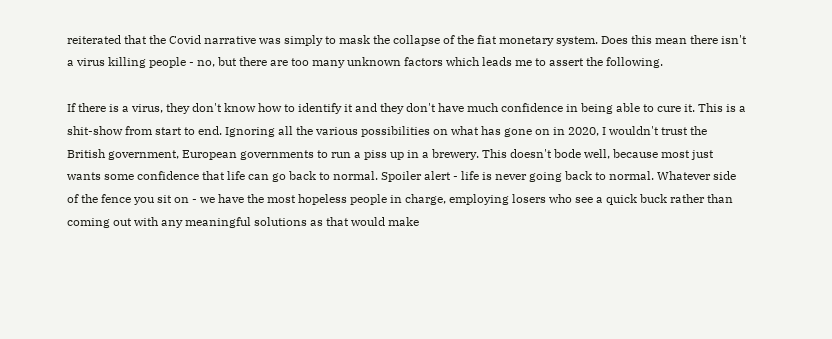reiterated that the Covid narrative was simply to mask the collapse of the fiat monetary system. Does this mean there isn't a virus killing people - no, but there are too many unknown factors which leads me to assert the following.

If there is a virus, they don't know how to identify it and they don't have much confidence in being able to cure it. This is a shit-show from start to end. Ignoring all the various possibilities on what has gone on in 2020, I wouldn't trust the British government, European governments to run a piss up in a brewery. This doesn't bode well, because most just wants some confidence that life can go back to normal. Spoiler alert - life is never going back to normal. Whatever side of the fence you sit on - we have the most hopeless people in charge, employing losers who see a quick buck rather than coming out with any meaningful solutions as that would make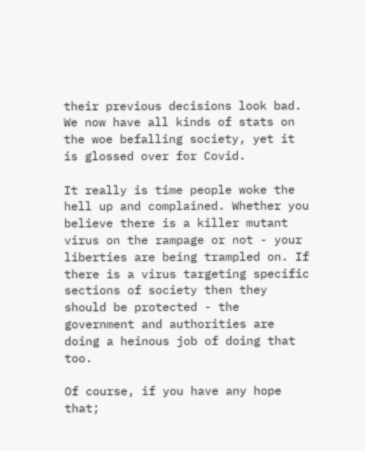their previous decisions look bad. We now have all kinds of stats on the woe befalling society, yet it is glossed over for Covid.

It really is time people woke the hell up and complained. Whether you believe there is a killer mutant virus on the rampage or not - your liberties are being trampled on. If there is a virus targeting specific sections of society then they should be protected - the government and authorities are doing a heinous job of doing that too.

Of course, if you have any hope that;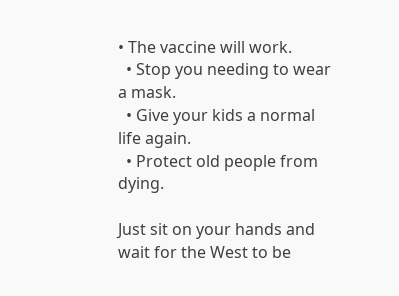• The vaccine will work.
  • Stop you needing to wear a mask.
  • Give your kids a normal life again.
  • Protect old people from dying.

Just sit on your hands and wait for the West to be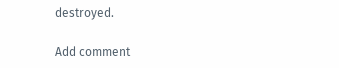destroyed.

Add comment